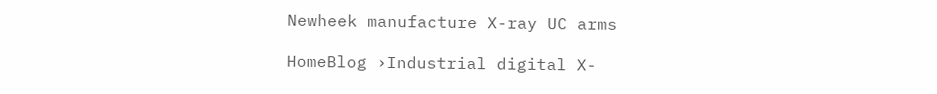Newheek manufacture X-ray UC arms

HomeBlog ›Industrial digital X-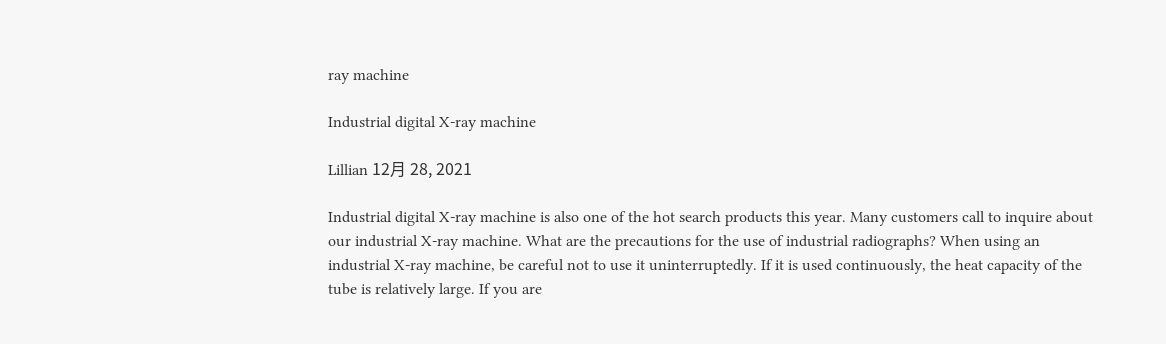ray machine

Industrial digital X-ray machine

Lillian 12月 28, 2021

Industrial digital X-ray machine is also one of the hot search products this year. Many customers call to inquire about our industrial X-ray machine. What are the precautions for the use of industrial radiographs? When using an industrial X-ray machine, be careful not to use it uninterruptedly. If it is used continuously, the heat capacity of the tube is relatively large. If you are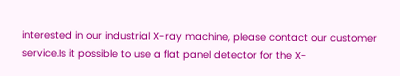interested in our industrial X-ray machine, please contact our customer service.Is it possible to use a flat panel detector for the X-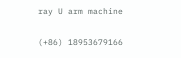ray U arm machine

(+86) 18953679166